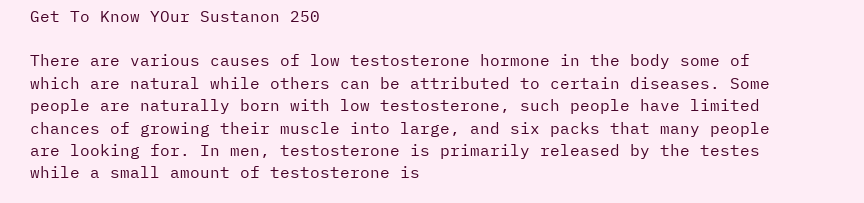Get To Know YOur Sustanon 250

There are various causes of low testosterone hormone in the body some of which are natural while others can be attributed to certain diseases. Some people are naturally born with low testosterone, such people have limited chances of growing their muscle into large, and six packs that many people are looking for. In men, testosterone is primarily released by the testes while a small amount of testosterone is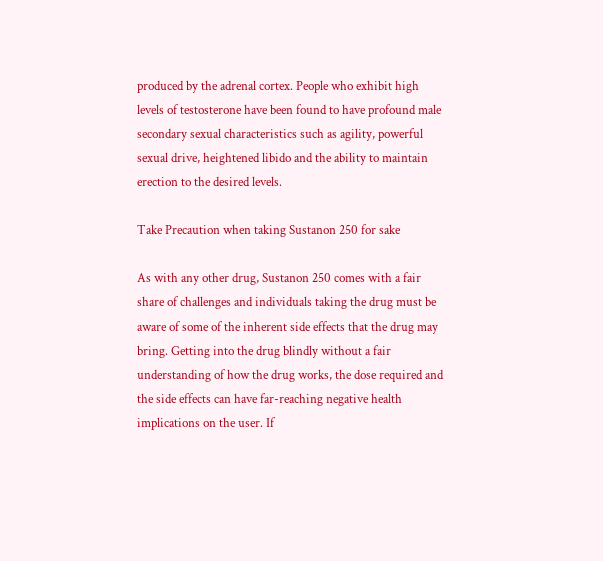produced by the adrenal cortex. People who exhibit high levels of testosterone have been found to have profound male secondary sexual characteristics such as agility, powerful sexual drive, heightened libido and the ability to maintain erection to the desired levels.

Take Precaution when taking Sustanon 250 for sake

As with any other drug, Sustanon 250 comes with a fair share of challenges and individuals taking the drug must be aware of some of the inherent side effects that the drug may bring. Getting into the drug blindly without a fair understanding of how the drug works, the dose required and the side effects can have far-reaching negative health implications on the user. If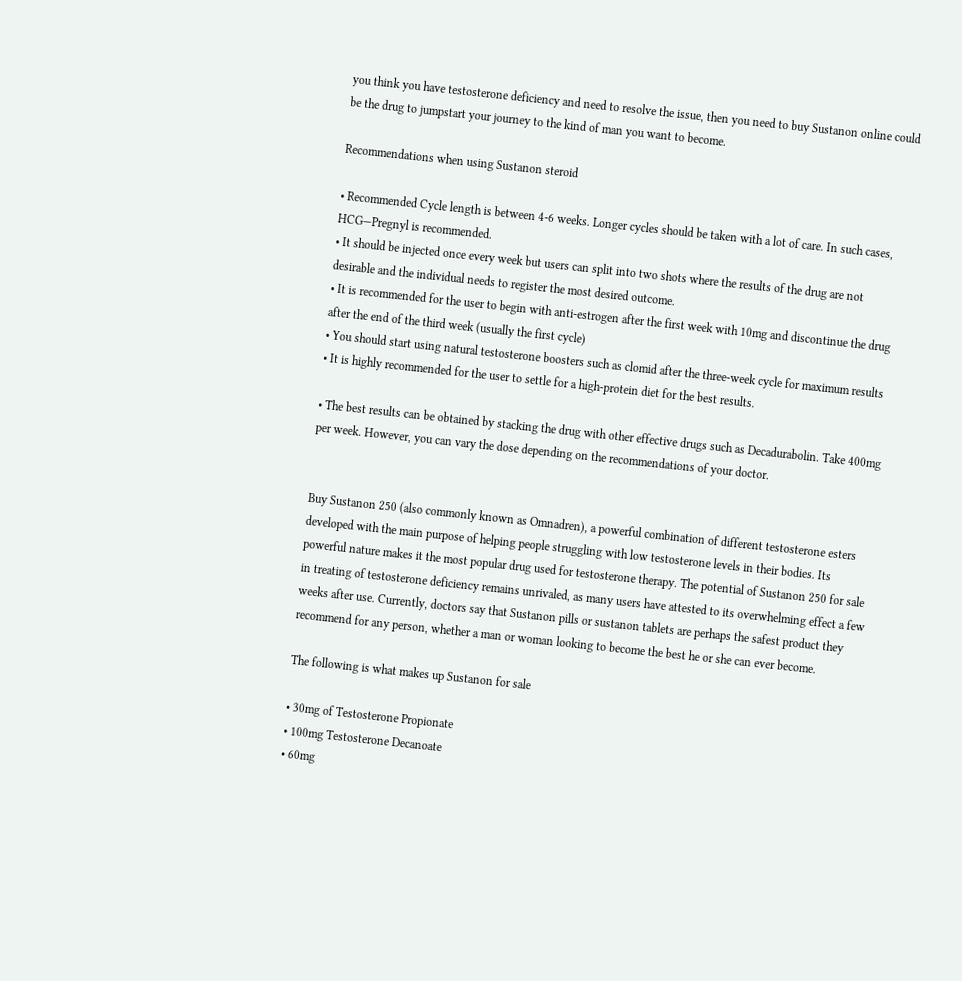you think you have testosterone deficiency and need to resolve the issue, then you need to buy Sustanon online could be the drug to jumpstart your journey to the kind of man you want to become.

Recommendations when using Sustanon steroid

• Recommended Cycle length is between 4-6 weeks. Longer cycles should be taken with a lot of care. In such cases, HCG—Pregnyl is recommended.
• It should be injected once every week but users can split into two shots where the results of the drug are not desirable and the individual needs to register the most desired outcome.
• It is recommended for the user to begin with anti-estrogen after the first week with 10mg and discontinue the drug after the end of the third week (usually the first cycle)
• You should start using natural testosterone boosters such as clomid after the three-week cycle for maximum results
• It is highly recommended for the user to settle for a high-protein diet for the best results.

• The best results can be obtained by stacking the drug with other effective drugs such as Decadurabolin. Take 400mg per week. However, you can vary the dose depending on the recommendations of your doctor.


Buy Sustanon 250 (also commonly known as Omnadren), a powerful combination of different testosterone esters developed with the main purpose of helping people struggling with low testosterone levels in their bodies. Its powerful nature makes it the most popular drug used for testosterone therapy. The potential of Sustanon 250 for sale in treating of testosterone deficiency remains unrivaled, as many users have attested to its overwhelming effect a few weeks after use. Currently, doctors say that Sustanon pills or sustanon tablets are perhaps the safest product they recommend for any person, whether a man or woman looking to become the best he or she can ever become.

The following is what makes up Sustanon for sale

• 30mg of Testosterone Propionate
• 100mg Testosterone Decanoate
• 60mg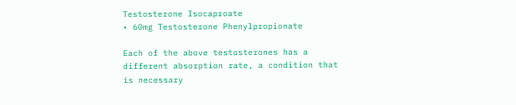Testosterone Isocaproate
• 60mg Testosterone Phenylpropionate

Each of the above testosterones has a different absorption rate, a condition that is necessary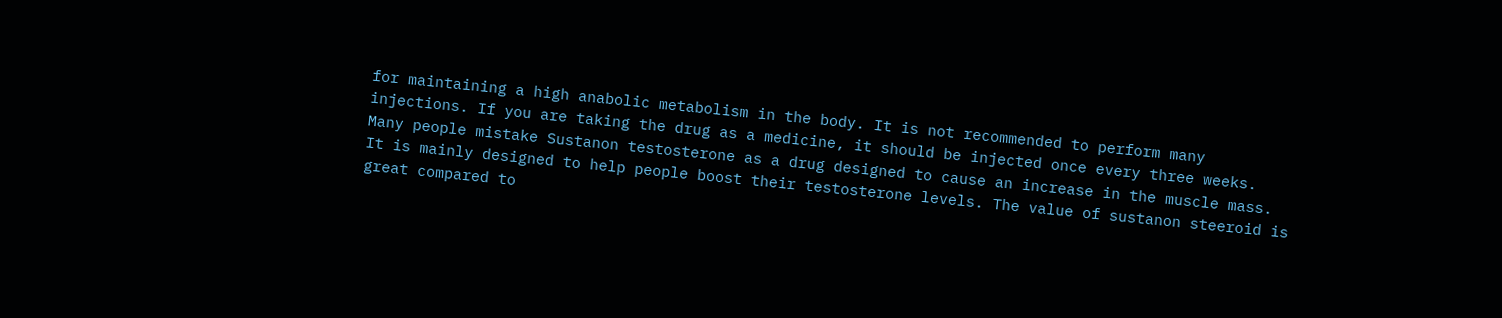for maintaining a high anabolic metabolism in the body. It is not recommended to perform many injections. If you are taking the drug as a medicine, it should be injected once every three weeks. Many people mistake Sustanon testosterone as a drug designed to cause an increase in the muscle mass. It is mainly designed to help people boost their testosterone levels. The value of sustanon steeroid is great compared to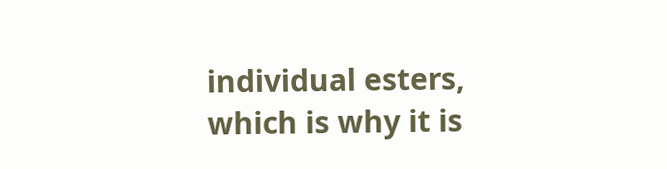individual esters, which is why it is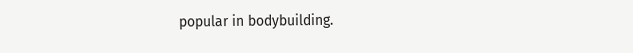popular in bodybuilding.